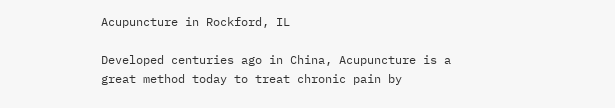Acupuncture in Rockford, IL

Developed centuries ago in China, Acupuncture is a great method today to treat chronic pain by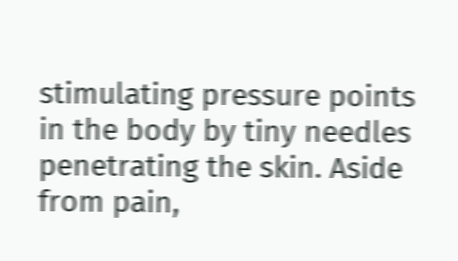stimulating pressure points in the body by tiny needles penetrating the skin. Aside from pain,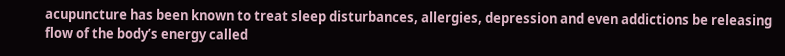acupuncture has been known to treat sleep disturbances, allergies, depression and even addictions be releasing flow of the body’s energy called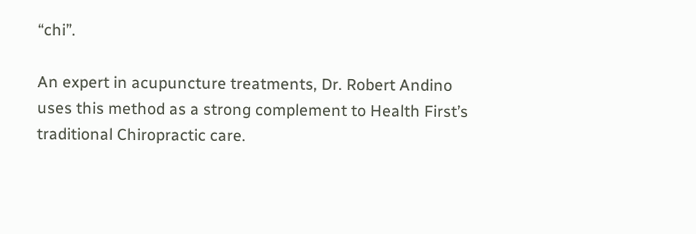“chi”.

An expert in acupuncture treatments, Dr. Robert Andino uses this method as a strong complement to Health First’s traditional Chiropractic care.